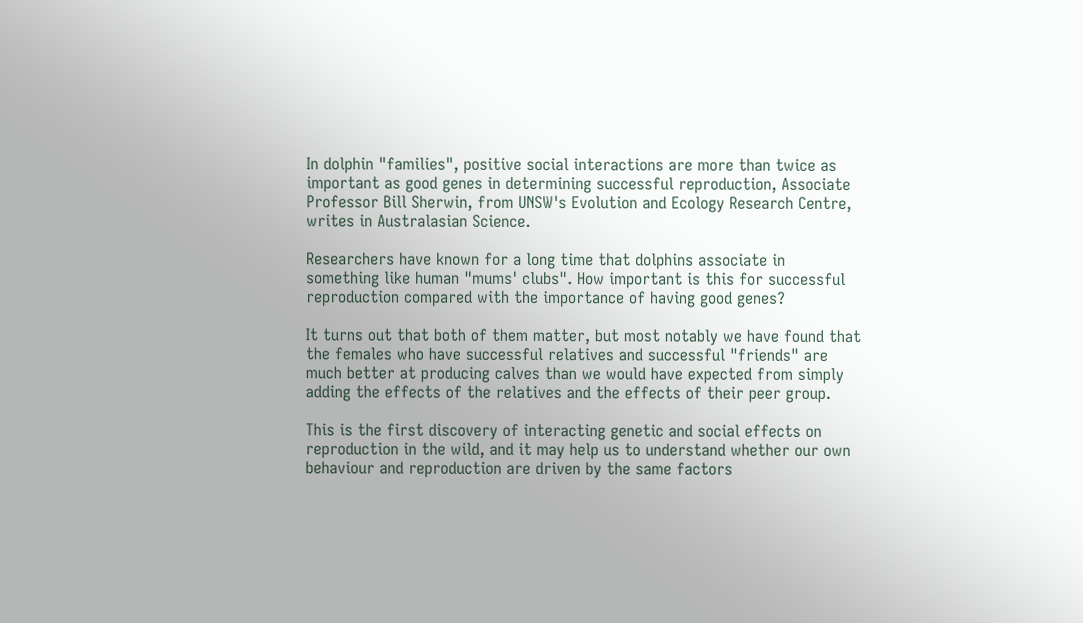In dolphin "families", positive social interactions are more than twice as important as good genes in determining successful reproduction, Associate Professor Bill Sherwin, from UNSW's Evolution and Ecology Research Centre, writes in Australasian Science.

Researchers have known for a long time that dolphins associate in something like human "mums' clubs". How important is this for successful reproduction compared with the importance of having good genes?

It turns out that both of them matter, but most notably we have found that the females who have successful relatives and successful "friends" are much better at producing calves than we would have expected from simply adding the effects of the relatives and the effects of their peer group.

This is the first discovery of interacting genetic and social effects on reproduction in the wild, and it may help us to understand whether our own behaviour and reproduction are driven by the same factors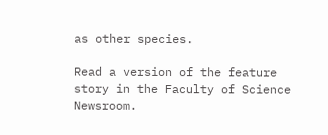as other species.

Read a version of the feature story in the Faculty of Science Newsroom.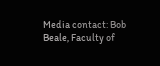Media contact: Bob Beale, Faculty of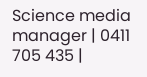Science media manager | 0411 705 435 |